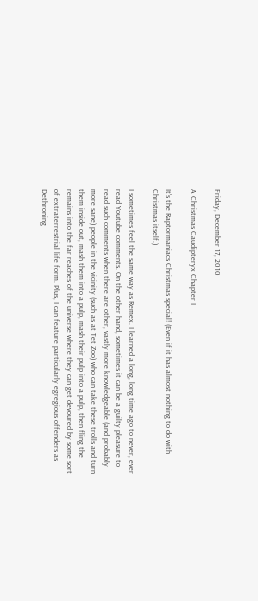Friday, December 17, 2010

A Christmas Caudipteryx Chapter I

It's the Raptormaniacs Christmas special! (Even if it has almost nothing to do with Christmas itself.)

I sometimes feel the same way as Remex. I learned a long, long time ago to never, ever read Youtube comments. On the other hand, sometimes it can be a guilty pleasure to read such comments when there are other, vastly more knowledgeable (and probably more sane) people in the vicinity (such as at Tet Zoo) who can take these trolls and turn them inside out, mash them into a pulp, mash their pulp into a pulp, then fling the remains into the far reaches of the universe where they can get devoured by some sort of extraterrestrial life form. Plus, I can feature particularly egregious offenders as Dethroning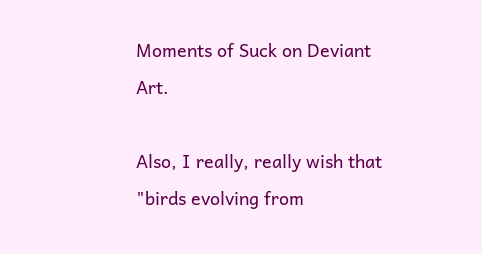Moments of Suck on Deviant Art.

Also, I really, really wish that "birds evolving from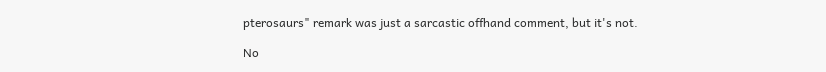pterosaurs" remark was just a sarcastic offhand comment, but it's not.

No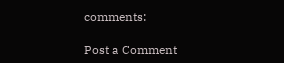comments:

Post a Comment